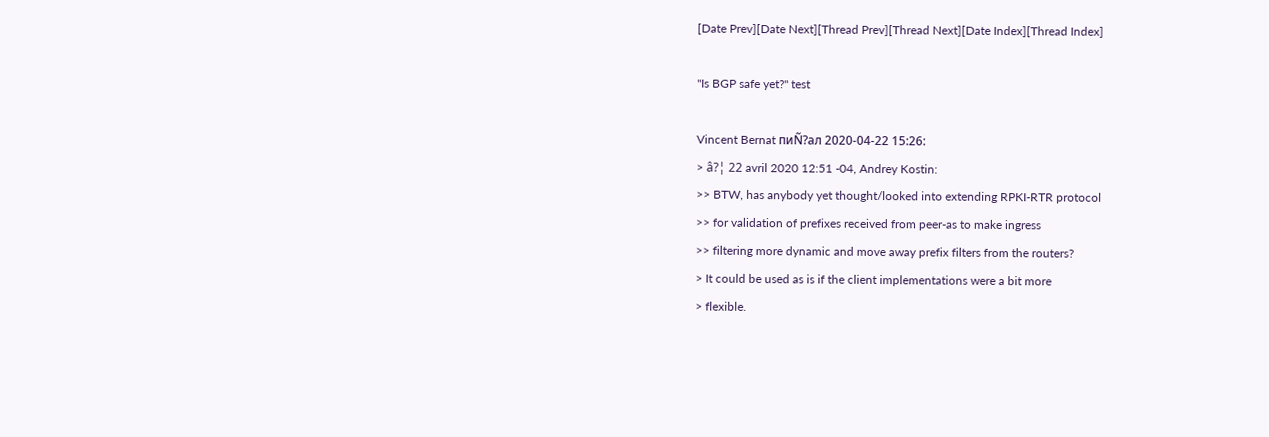[Date Prev][Date Next][Thread Prev][Thread Next][Date Index][Thread Index]

"Is BGP safe yet?" test

Vincent Bernat пиÑ?ал 2020-04-22 15:26:
> â?¦ 22 avril 2020 12:51 -04, Andrey Kostin:
>> BTW, has anybody yet thought/looked into extending RPKI-RTR protocol
>> for validation of prefixes received from peer-as to make ingress
>> filtering more dynamic and move away prefix filters from the routers?
> It could be used as is if the client implementations were a bit more
> flexible.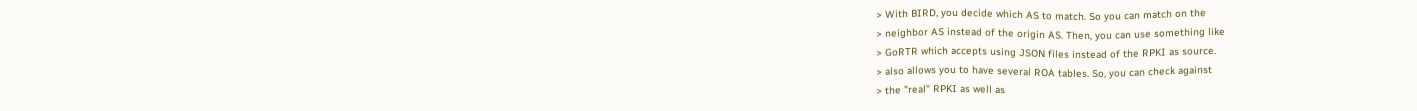> With BIRD, you decide which AS to match. So you can match on the
> neighbor AS instead of the origin AS. Then, you can use something like
> GoRTR which accepts using JSON files instead of the RPKI as source.
> also allows you to have several ROA tables. So, you can check against
> the "real" RPKI as well as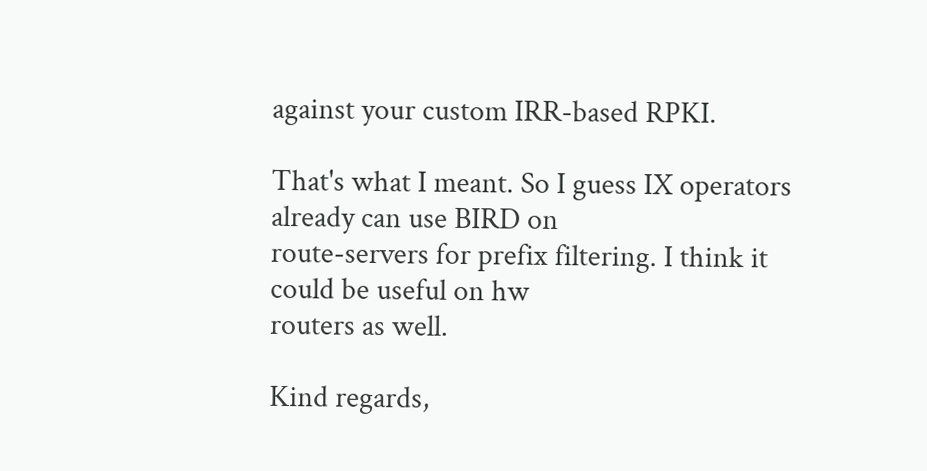against your custom IRR-based RPKI.

That's what I meant. So I guess IX operators already can use BIRD on
route-servers for prefix filtering. I think it could be useful on hw
routers as well.

Kind regards,